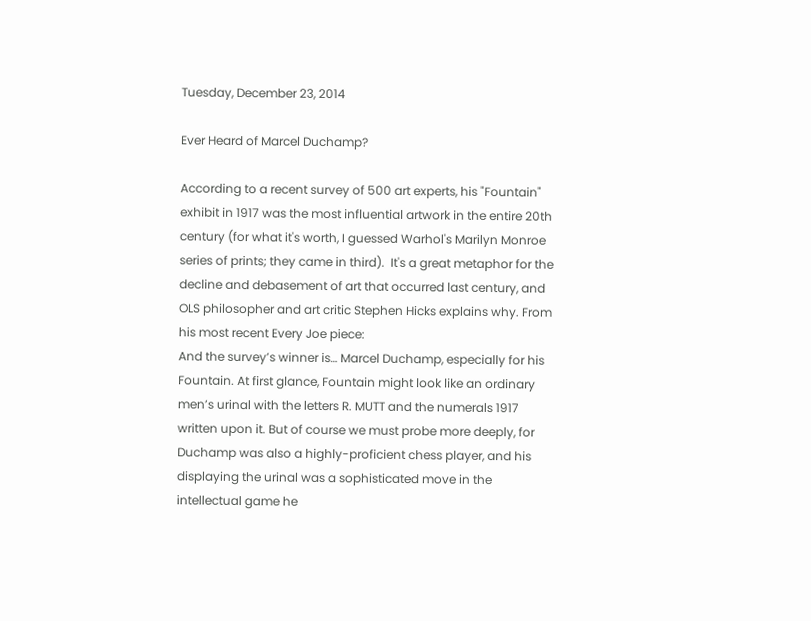Tuesday, December 23, 2014

Ever Heard of Marcel Duchamp?

According to a recent survey of 500 art experts, his "Fountain" exhibit in 1917 was the most influential artwork in the entire 20th century (for what it's worth, I guessed Warhol's Marilyn Monroe series of prints; they came in third).  It's a great metaphor for the decline and debasement of art that occurred last century, and OLS philosopher and art critic Stephen Hicks explains why. From his most recent Every Joe piece:
And the survey’s winner is… Marcel Duchamp, especially for his Fountain. At first glance, Fountain might look like an ordinary men’s urinal with the letters R. MUTT and the numerals 1917 written upon it. But of course we must probe more deeply, for Duchamp was also a highly-proficient chess player, and his displaying the urinal was a sophisticated move in the intellectual game he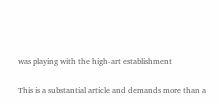was playing with the high-art establishment

This is a substantial article and demands more than a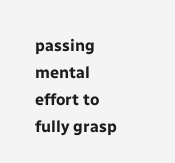passing mental effort to fully grasp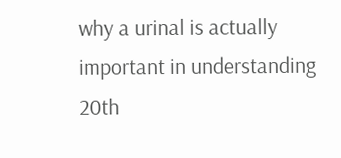why a urinal is actually important in understanding 20th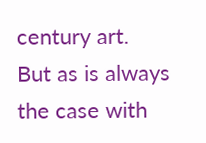century art.  But as is always the case with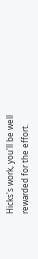Hicks's work, you'll be well rewarded for the effort.